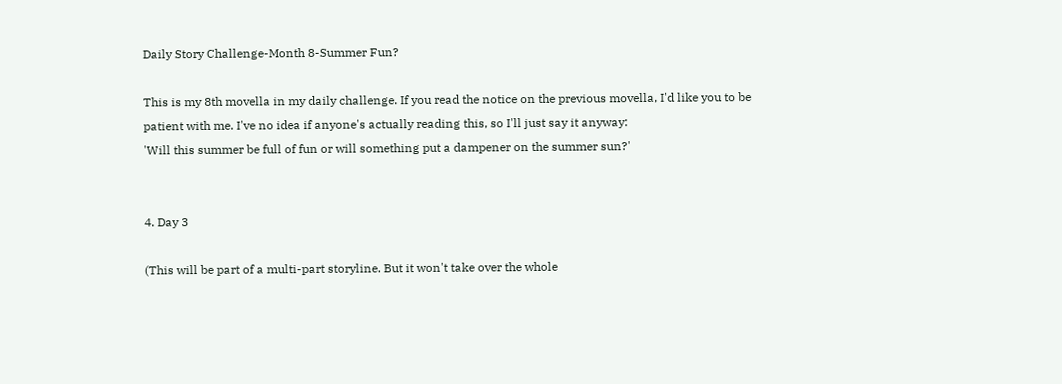Daily Story Challenge-Month 8-Summer Fun?

This is my 8th movella in my daily challenge. If you read the notice on the previous movella, I'd like you to be patient with me. I've no idea if anyone's actually reading this, so I'll just say it anyway:
'Will this summer be full of fun or will something put a dampener on the summer sun?'


4. Day 3

(This will be part of a multi-part storyline. But it won't take over the whole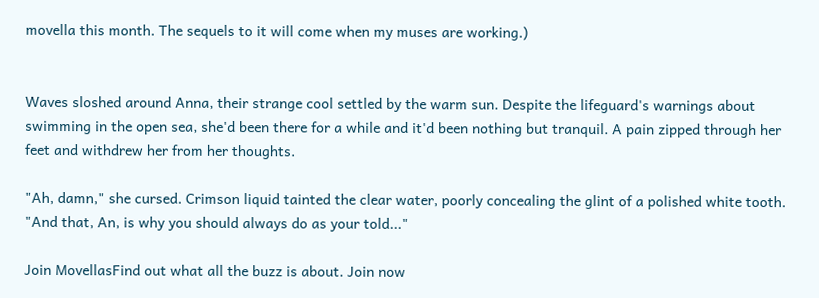movella this month. The sequels to it will come when my muses are working.)


Waves sloshed around Anna, their strange cool settled by the warm sun. Despite the lifeguard's warnings about swimming in the open sea, she'd been there for a while and it'd been nothing but tranquil. A pain zipped through her feet and withdrew her from her thoughts.

"Ah, damn," she cursed. Crimson liquid tainted the clear water, poorly concealing the glint of a polished white tooth. "And that, An, is why you should always do as your told..."

Join MovellasFind out what all the buzz is about. Join now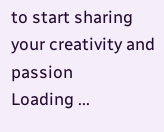to start sharing your creativity and passion
Loading ...